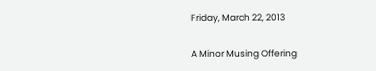Friday, March 22, 2013

A Minor Musing Offering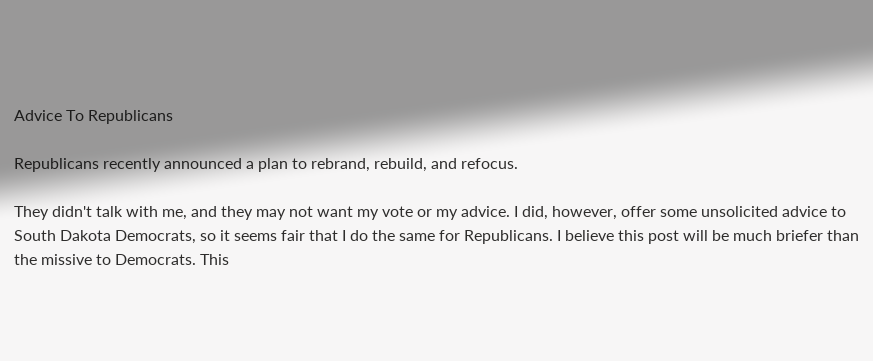Advice To Republicans

Republicans recently announced a plan to rebrand, rebuild, and refocus.

They didn't talk with me, and they may not want my vote or my advice. I did, however, offer some unsolicited advice to South Dakota Democrats, so it seems fair that I do the same for Republicans. I believe this post will be much briefer than the missive to Democrats. This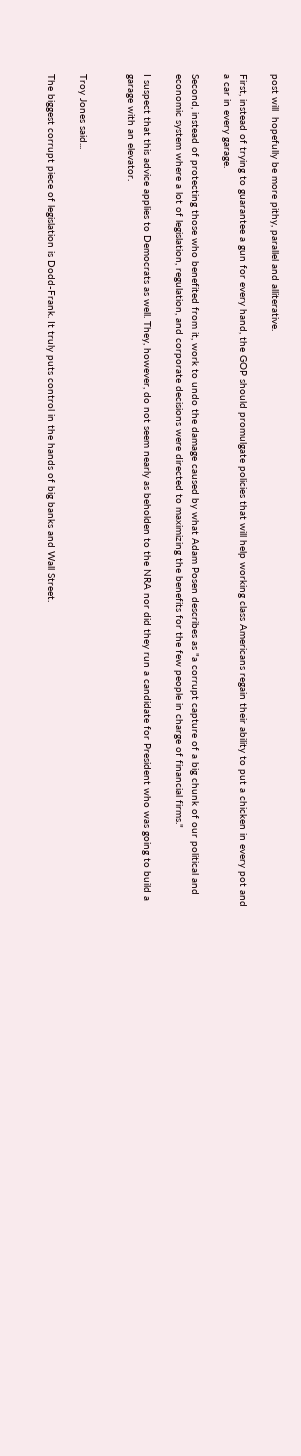post will  hopefully be more pithy, parallel and alliterative.

First, instead of trying to guarantee a gun for every hand, the GOP should promulgate policies that will help working class Americans regain their ability to put a chicken in every pot and a car in every garage.

Second, instead of protecting those who benefited from it, work to undo the damage caused by what Adam Posen describes as "a corrupt capture of a big chunk of our political and economic system where a lot of legislation, regulation, and corporate decisions were directed to maximizing the benefits for the few people in charge of financial firms."

I suspect that this advice applies to Democrats as well. They, however, do not seem nearly as beholden to the NRA nor did they run a candidate for President who was going to build a garage with an elevator.


Troy Jones said...

The biggest corrupt piece of legislation is Dodd-Frank. It truly puts control in the hands of big banks and Wall Street.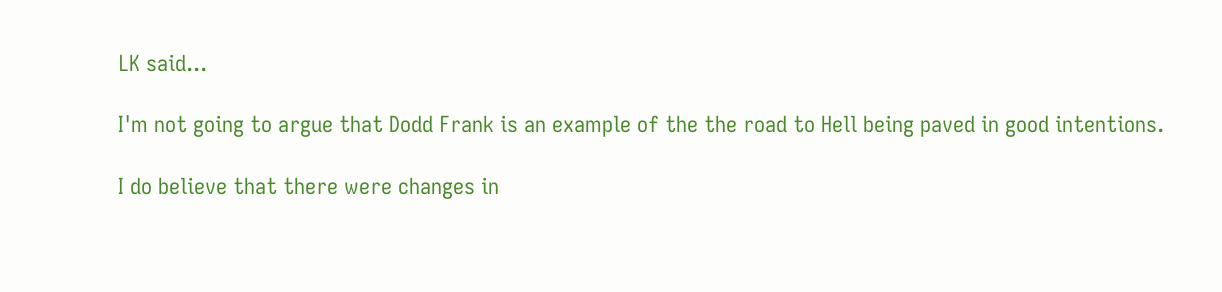LK said...

I'm not going to argue that Dodd Frank is an example of the the road to Hell being paved in good intentions.

I do believe that there were changes in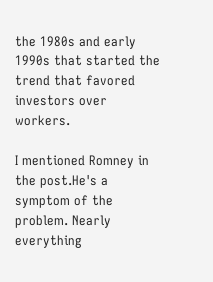the 1980s and early 1990s that started the trend that favored investors over workers.

I mentioned Romney in the post.He's a symptom of the problem. Nearly everything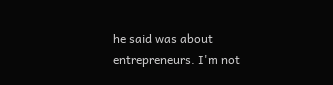he said was about entrepreneurs. I'm not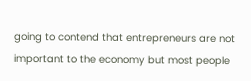going to contend that entrepreneurs are not important to the economy but most people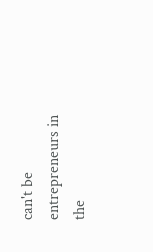can't be entrepreneurs in the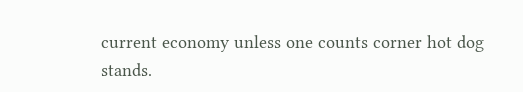current economy unless one counts corner hot dog stands.